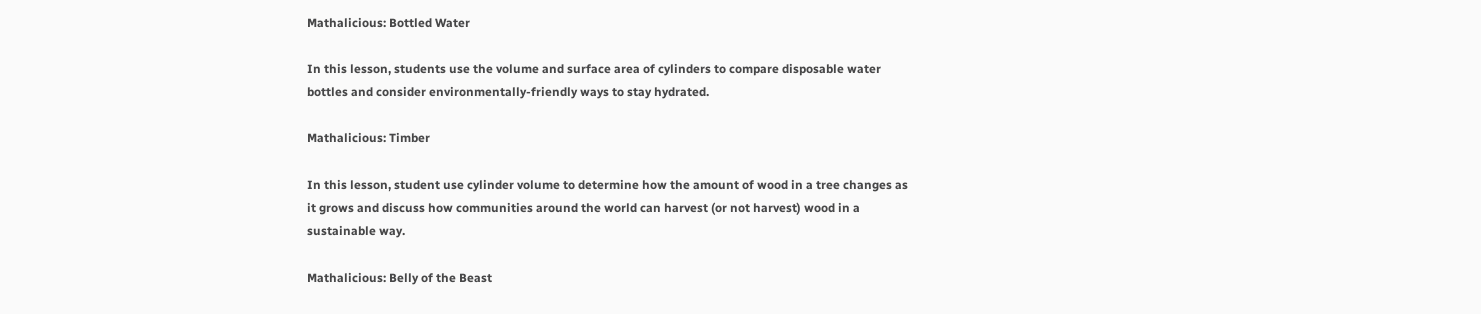Mathalicious: Bottled Water

In this lesson, students use the volume and surface area of cylinders to compare disposable water bottles and consider environmentally-friendly ways to stay hydrated.

Mathalicious: Timber

In this lesson, student use cylinder volume to determine how the amount of wood in a tree changes as it grows and discuss how communities around the world can harvest (or not harvest) wood in a sustainable way.

Mathalicious: Belly of the Beast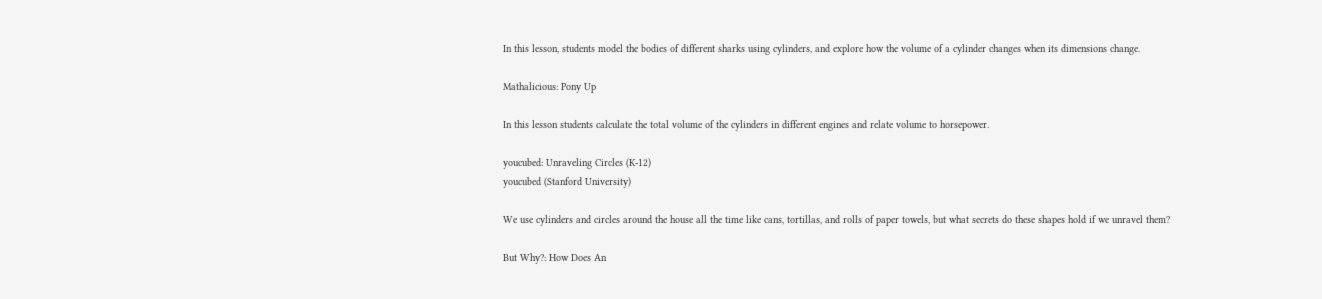In this lesson, students model the bodies of different sharks using cylinders, and explore how the volume of a cylinder changes when its dimensions change.

Mathalicious: Pony Up

In this lesson students calculate the total volume of the cylinders in different engines and relate volume to horsepower.

youcubed: Unraveling Circles (K-12)
youcubed (Stanford University)

We use cylinders and circles around the house all the time like cans, tortillas, and rolls of paper towels, but what secrets do these shapes hold if we unravel them?

But Why?: How Does An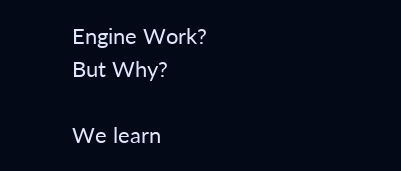Engine Work?
But Why?

We learn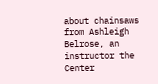about chainsaws from Ashleigh Belrose, an instructor the Center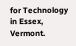for Technology in Essex, Vermont.